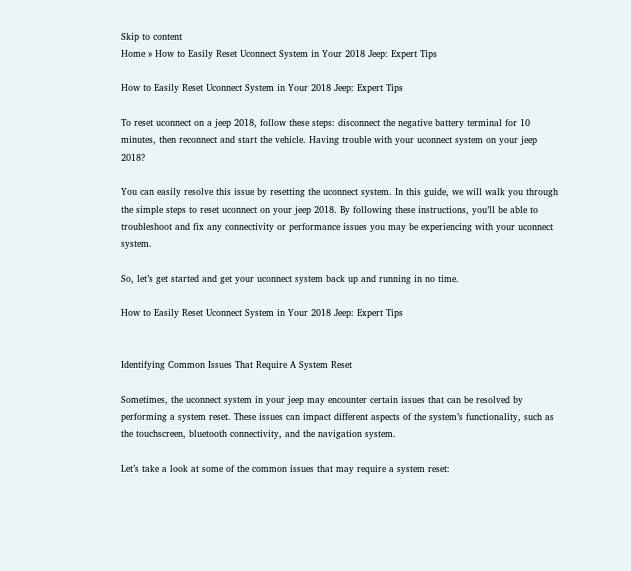Skip to content
Home » How to Easily Reset Uconnect System in Your 2018 Jeep: Expert Tips

How to Easily Reset Uconnect System in Your 2018 Jeep: Expert Tips

To reset uconnect on a jeep 2018, follow these steps: disconnect the negative battery terminal for 10 minutes, then reconnect and start the vehicle. Having trouble with your uconnect system on your jeep 2018?

You can easily resolve this issue by resetting the uconnect system. In this guide, we will walk you through the simple steps to reset uconnect on your jeep 2018. By following these instructions, you’ll be able to troubleshoot and fix any connectivity or performance issues you may be experiencing with your uconnect system.

So, let’s get started and get your uconnect system back up and running in no time.

How to Easily Reset Uconnect System in Your 2018 Jeep: Expert Tips


Identifying Common Issues That Require A System Reset

Sometimes, the uconnect system in your jeep may encounter certain issues that can be resolved by performing a system reset. These issues can impact different aspects of the system’s functionality, such as the touchscreen, bluetooth connectivity, and the navigation system.

Let’s take a look at some of the common issues that may require a system reset: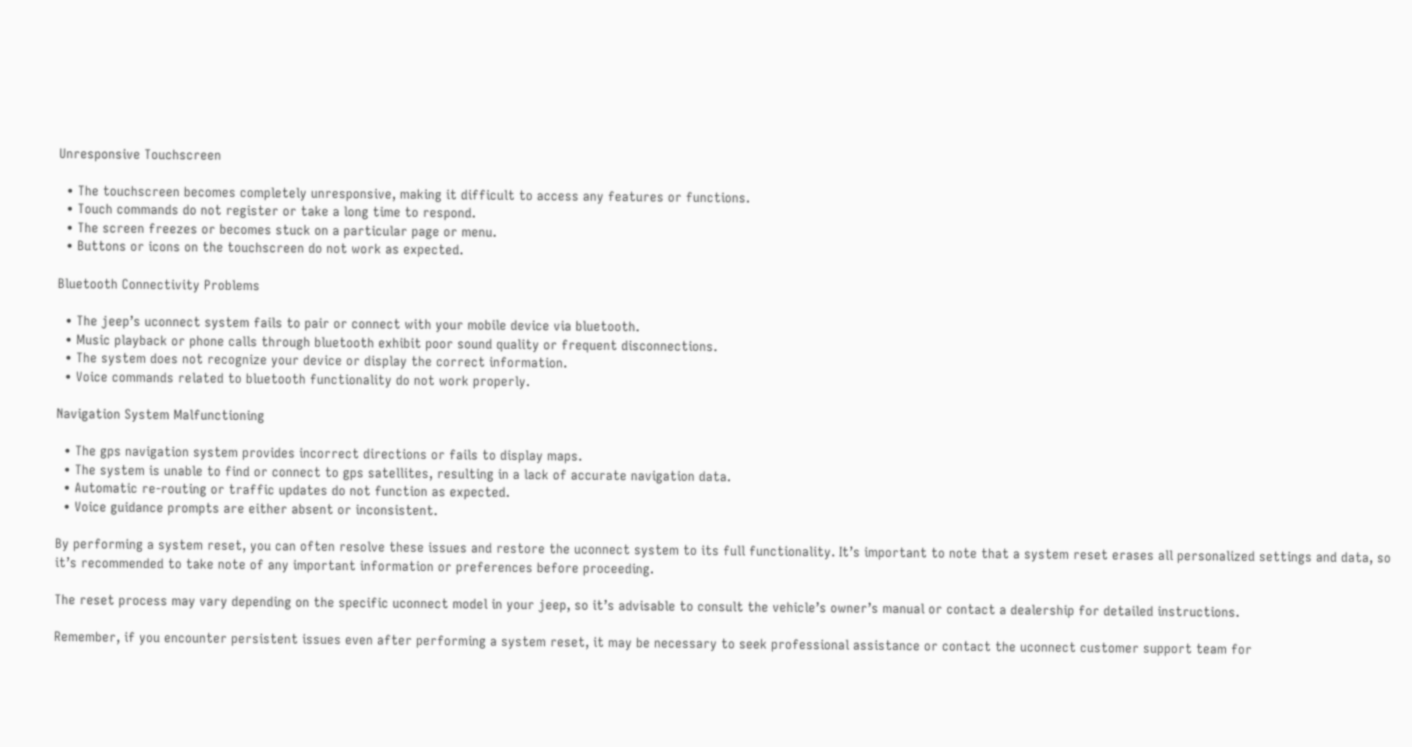Unresponsive Touchscreen

  • The touchscreen becomes completely unresponsive, making it difficult to access any features or functions.
  • Touch commands do not register or take a long time to respond.
  • The screen freezes or becomes stuck on a particular page or menu.
  • Buttons or icons on the touchscreen do not work as expected.

Bluetooth Connectivity Problems

  • The jeep’s uconnect system fails to pair or connect with your mobile device via bluetooth.
  • Music playback or phone calls through bluetooth exhibit poor sound quality or frequent disconnections.
  • The system does not recognize your device or display the correct information.
  • Voice commands related to bluetooth functionality do not work properly.

Navigation System Malfunctioning

  • The gps navigation system provides incorrect directions or fails to display maps.
  • The system is unable to find or connect to gps satellites, resulting in a lack of accurate navigation data.
  • Automatic re-routing or traffic updates do not function as expected.
  • Voice guidance prompts are either absent or inconsistent.

By performing a system reset, you can often resolve these issues and restore the uconnect system to its full functionality. It’s important to note that a system reset erases all personalized settings and data, so it’s recommended to take note of any important information or preferences before proceeding.

The reset process may vary depending on the specific uconnect model in your jeep, so it’s advisable to consult the vehicle’s owner’s manual or contact a dealership for detailed instructions.

Remember, if you encounter persistent issues even after performing a system reset, it may be necessary to seek professional assistance or contact the uconnect customer support team for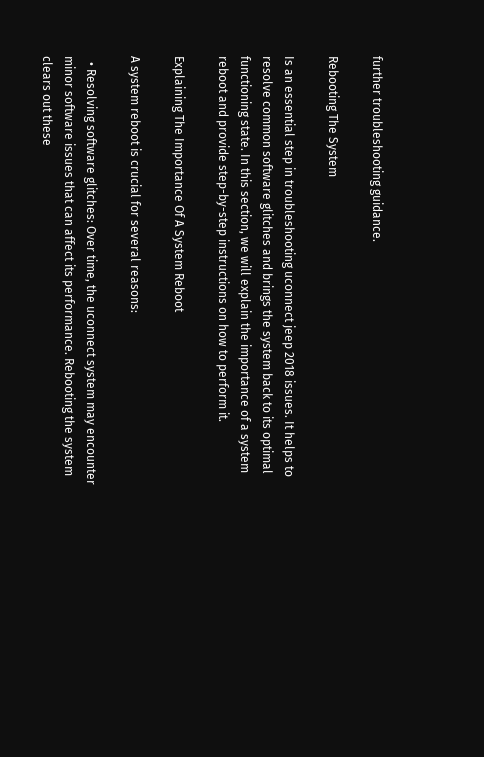further troubleshooting guidance.

Rebooting The System

Is an essential step in troubleshooting uconnect jeep 2018 issues. It helps to resolve common software glitches and brings the system back to its optimal functioning state. In this section, we will explain the importance of a system reboot and provide step-by-step instructions on how to perform it.

Explaining The Importance Of A System Reboot

A system reboot is crucial for several reasons:

  • Resolving software glitches: Over time, the uconnect system may encounter minor software issues that can affect its performance. Rebooting the system clears out these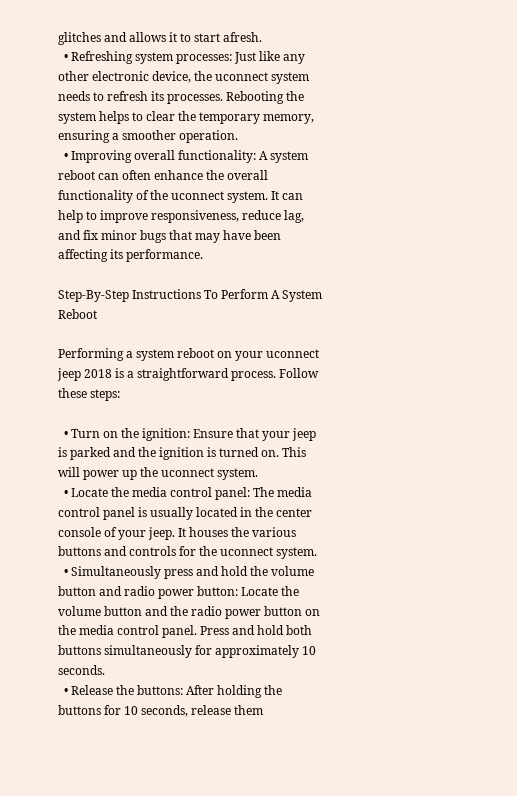glitches and allows it to start afresh.
  • Refreshing system processes: Just like any other electronic device, the uconnect system needs to refresh its processes. Rebooting the system helps to clear the temporary memory, ensuring a smoother operation.
  • Improving overall functionality: A system reboot can often enhance the overall functionality of the uconnect system. It can help to improve responsiveness, reduce lag, and fix minor bugs that may have been affecting its performance.

Step-By-Step Instructions To Perform A System Reboot

Performing a system reboot on your uconnect jeep 2018 is a straightforward process. Follow these steps:

  • Turn on the ignition: Ensure that your jeep is parked and the ignition is turned on. This will power up the uconnect system.
  • Locate the media control panel: The media control panel is usually located in the center console of your jeep. It houses the various buttons and controls for the uconnect system.
  • Simultaneously press and hold the volume button and radio power button: Locate the volume button and the radio power button on the media control panel. Press and hold both buttons simultaneously for approximately 10 seconds.
  • Release the buttons: After holding the buttons for 10 seconds, release them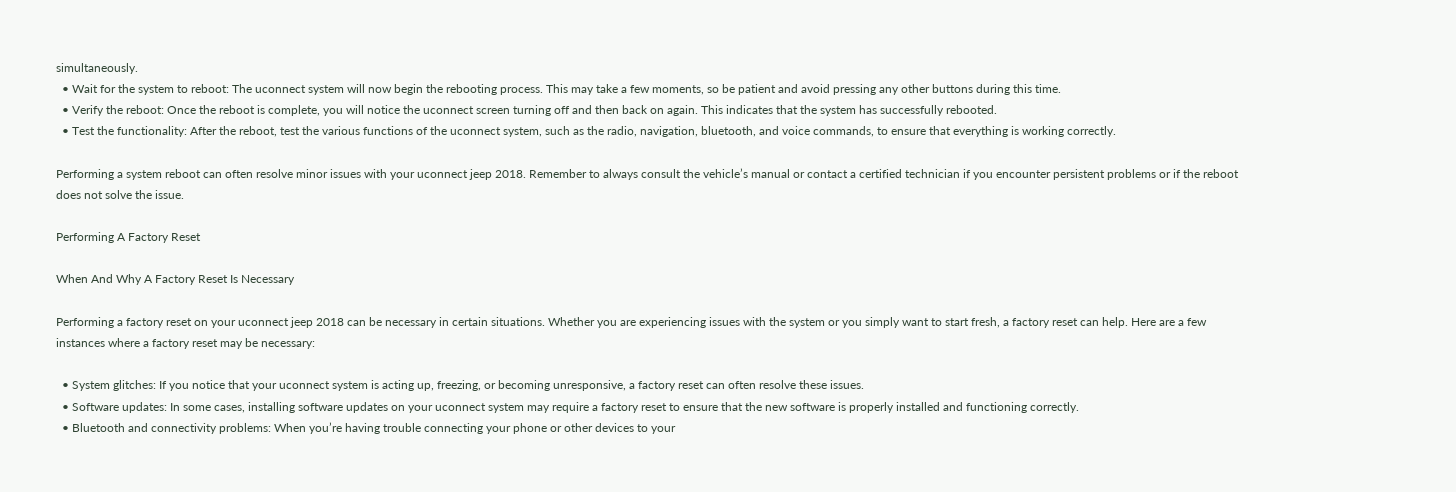simultaneously.
  • Wait for the system to reboot: The uconnect system will now begin the rebooting process. This may take a few moments, so be patient and avoid pressing any other buttons during this time.
  • Verify the reboot: Once the reboot is complete, you will notice the uconnect screen turning off and then back on again. This indicates that the system has successfully rebooted.
  • Test the functionality: After the reboot, test the various functions of the uconnect system, such as the radio, navigation, bluetooth, and voice commands, to ensure that everything is working correctly.

Performing a system reboot can often resolve minor issues with your uconnect jeep 2018. Remember to always consult the vehicle’s manual or contact a certified technician if you encounter persistent problems or if the reboot does not solve the issue.

Performing A Factory Reset

When And Why A Factory Reset Is Necessary

Performing a factory reset on your uconnect jeep 2018 can be necessary in certain situations. Whether you are experiencing issues with the system or you simply want to start fresh, a factory reset can help. Here are a few instances where a factory reset may be necessary:

  • System glitches: If you notice that your uconnect system is acting up, freezing, or becoming unresponsive, a factory reset can often resolve these issues.
  • Software updates: In some cases, installing software updates on your uconnect system may require a factory reset to ensure that the new software is properly installed and functioning correctly.
  • Bluetooth and connectivity problems: When you’re having trouble connecting your phone or other devices to your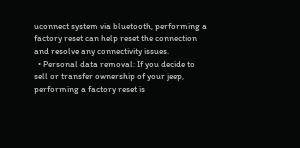uconnect system via bluetooth, performing a factory reset can help reset the connection and resolve any connectivity issues.
  • Personal data removal: If you decide to sell or transfer ownership of your jeep, performing a factory reset is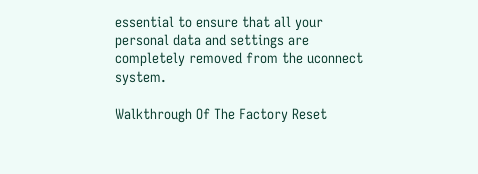essential to ensure that all your personal data and settings are completely removed from the uconnect system.

Walkthrough Of The Factory Reset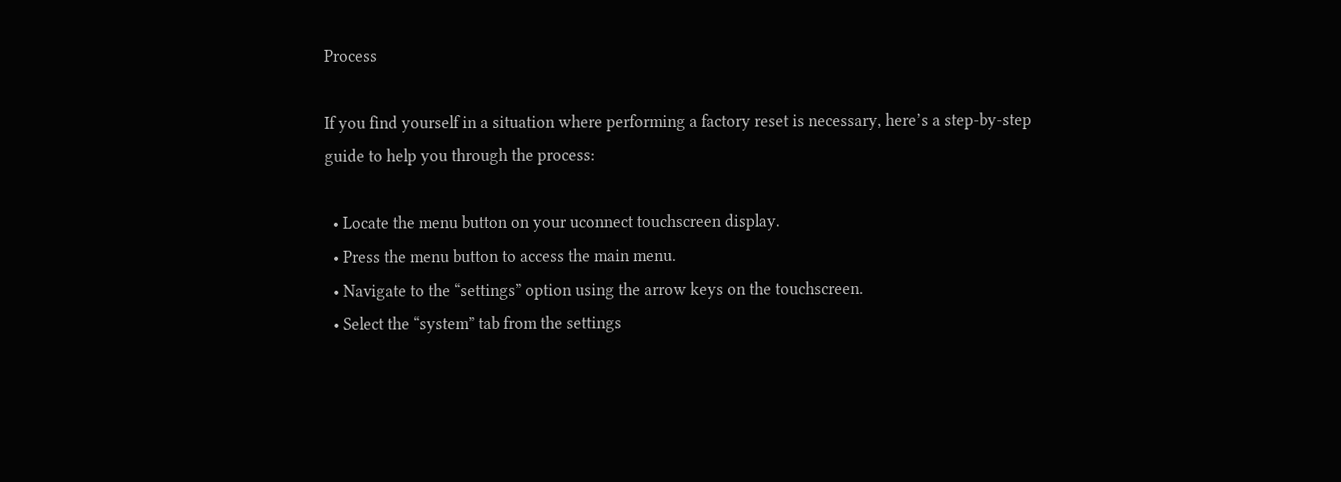Process

If you find yourself in a situation where performing a factory reset is necessary, here’s a step-by-step guide to help you through the process:

  • Locate the menu button on your uconnect touchscreen display.
  • Press the menu button to access the main menu.
  • Navigate to the “settings” option using the arrow keys on the touchscreen.
  • Select the “system” tab from the settings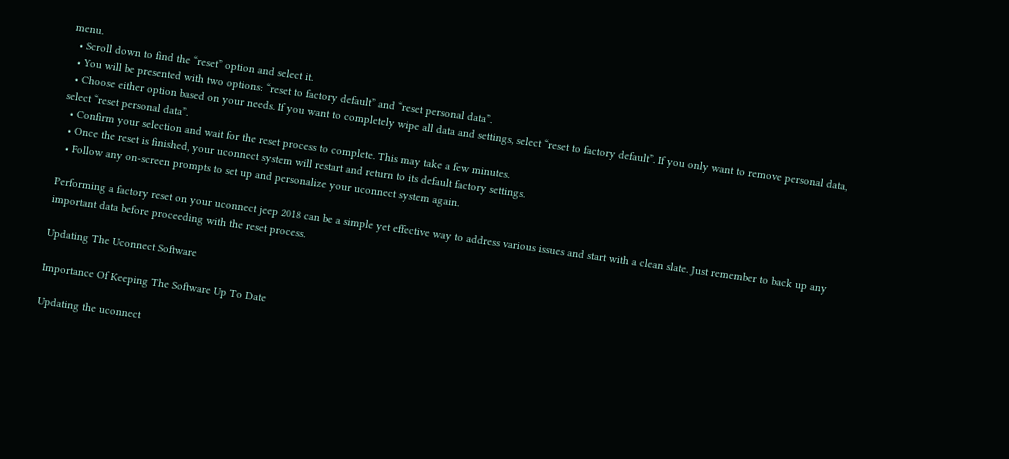menu.
  • Scroll down to find the “reset” option and select it.
  • You will be presented with two options: “reset to factory default” and “reset personal data”.
  • Choose either option based on your needs. If you want to completely wipe all data and settings, select “reset to factory default”. If you only want to remove personal data, select “reset personal data”.
  • Confirm your selection and wait for the reset process to complete. This may take a few minutes.
  • Once the reset is finished, your uconnect system will restart and return to its default factory settings.
  • Follow any on-screen prompts to set up and personalize your uconnect system again.

Performing a factory reset on your uconnect jeep 2018 can be a simple yet effective way to address various issues and start with a clean slate. Just remember to back up any important data before proceeding with the reset process.

Updating The Uconnect Software

Importance Of Keeping The Software Up To Date

Updating the uconnect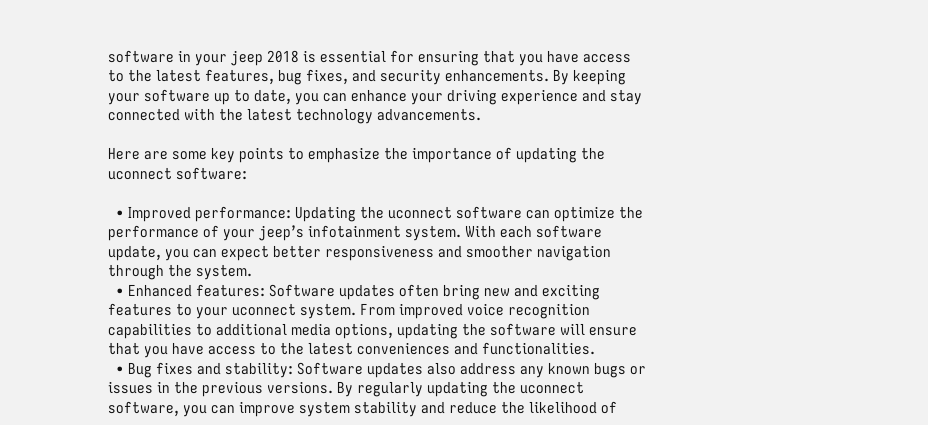software in your jeep 2018 is essential for ensuring that you have access to the latest features, bug fixes, and security enhancements. By keeping your software up to date, you can enhance your driving experience and stay connected with the latest technology advancements.

Here are some key points to emphasize the importance of updating the uconnect software:

  • Improved performance: Updating the uconnect software can optimize the performance of your jeep’s infotainment system. With each software update, you can expect better responsiveness and smoother navigation through the system.
  • Enhanced features: Software updates often bring new and exciting features to your uconnect system. From improved voice recognition capabilities to additional media options, updating the software will ensure that you have access to the latest conveniences and functionalities.
  • Bug fixes and stability: Software updates also address any known bugs or issues in the previous versions. By regularly updating the uconnect software, you can improve system stability and reduce the likelihood of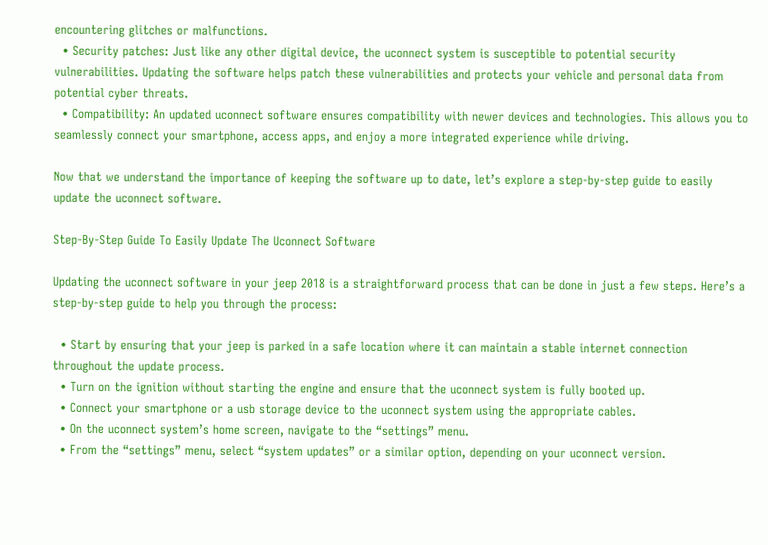encountering glitches or malfunctions.
  • Security patches: Just like any other digital device, the uconnect system is susceptible to potential security vulnerabilities. Updating the software helps patch these vulnerabilities and protects your vehicle and personal data from potential cyber threats.
  • Compatibility: An updated uconnect software ensures compatibility with newer devices and technologies. This allows you to seamlessly connect your smartphone, access apps, and enjoy a more integrated experience while driving.

Now that we understand the importance of keeping the software up to date, let’s explore a step-by-step guide to easily update the uconnect software.

Step-By-Step Guide To Easily Update The Uconnect Software

Updating the uconnect software in your jeep 2018 is a straightforward process that can be done in just a few steps. Here’s a step-by-step guide to help you through the process:

  • Start by ensuring that your jeep is parked in a safe location where it can maintain a stable internet connection throughout the update process.
  • Turn on the ignition without starting the engine and ensure that the uconnect system is fully booted up.
  • Connect your smartphone or a usb storage device to the uconnect system using the appropriate cables.
  • On the uconnect system’s home screen, navigate to the “settings” menu.
  • From the “settings” menu, select “system updates” or a similar option, depending on your uconnect version.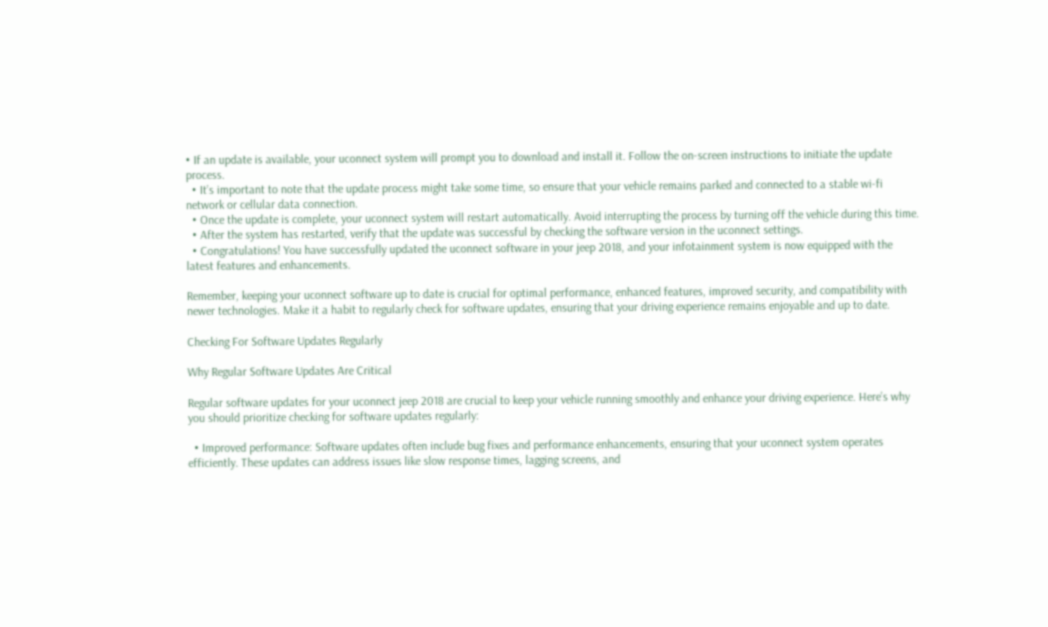• If an update is available, your uconnect system will prompt you to download and install it. Follow the on-screen instructions to initiate the update process.
  • It’s important to note that the update process might take some time, so ensure that your vehicle remains parked and connected to a stable wi-fi network or cellular data connection.
  • Once the update is complete, your uconnect system will restart automatically. Avoid interrupting the process by turning off the vehicle during this time.
  • After the system has restarted, verify that the update was successful by checking the software version in the uconnect settings.
  • Congratulations! You have successfully updated the uconnect software in your jeep 2018, and your infotainment system is now equipped with the latest features and enhancements.

Remember, keeping your uconnect software up to date is crucial for optimal performance, enhanced features, improved security, and compatibility with newer technologies. Make it a habit to regularly check for software updates, ensuring that your driving experience remains enjoyable and up to date.

Checking For Software Updates Regularly

Why Regular Software Updates Are Critical

Regular software updates for your uconnect jeep 2018 are crucial to keep your vehicle running smoothly and enhance your driving experience. Here’s why you should prioritize checking for software updates regularly:

  • Improved performance: Software updates often include bug fixes and performance enhancements, ensuring that your uconnect system operates efficiently. These updates can address issues like slow response times, lagging screens, and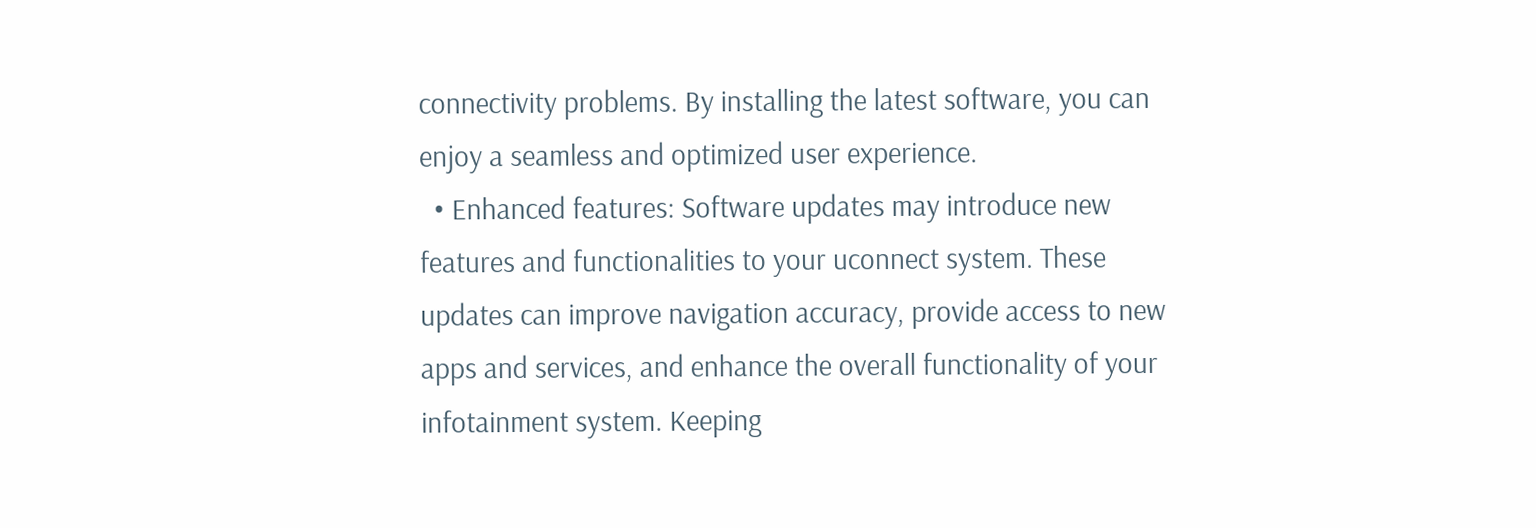connectivity problems. By installing the latest software, you can enjoy a seamless and optimized user experience.
  • Enhanced features: Software updates may introduce new features and functionalities to your uconnect system. These updates can improve navigation accuracy, provide access to new apps and services, and enhance the overall functionality of your infotainment system. Keeping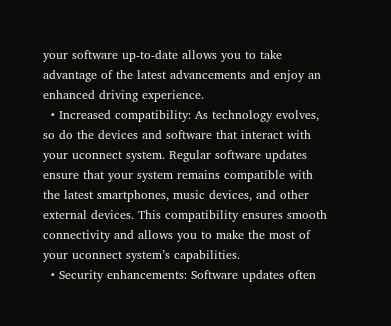your software up-to-date allows you to take advantage of the latest advancements and enjoy an enhanced driving experience.
  • Increased compatibility: As technology evolves, so do the devices and software that interact with your uconnect system. Regular software updates ensure that your system remains compatible with the latest smartphones, music devices, and other external devices. This compatibility ensures smooth connectivity and allows you to make the most of your uconnect system’s capabilities.
  • Security enhancements: Software updates often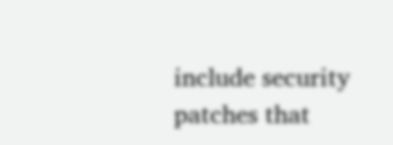include security patches that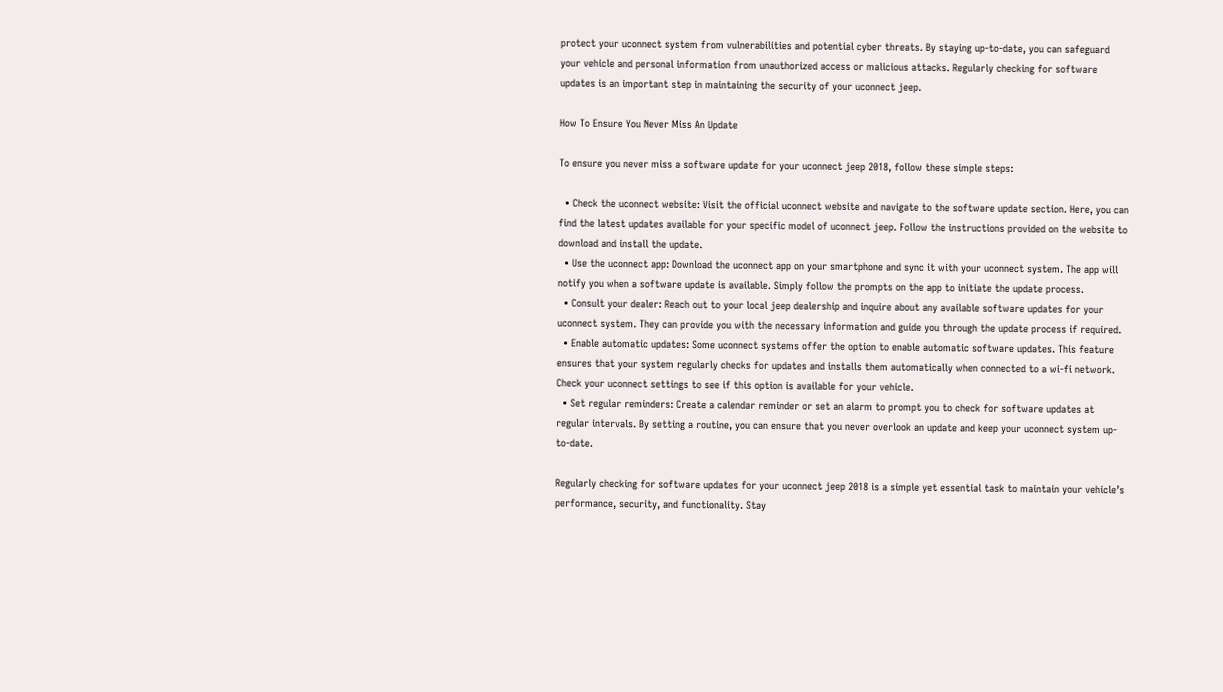protect your uconnect system from vulnerabilities and potential cyber threats. By staying up-to-date, you can safeguard your vehicle and personal information from unauthorized access or malicious attacks. Regularly checking for software updates is an important step in maintaining the security of your uconnect jeep.

How To Ensure You Never Miss An Update

To ensure you never miss a software update for your uconnect jeep 2018, follow these simple steps:

  • Check the uconnect website: Visit the official uconnect website and navigate to the software update section. Here, you can find the latest updates available for your specific model of uconnect jeep. Follow the instructions provided on the website to download and install the update.
  • Use the uconnect app: Download the uconnect app on your smartphone and sync it with your uconnect system. The app will notify you when a software update is available. Simply follow the prompts on the app to initiate the update process.
  • Consult your dealer: Reach out to your local jeep dealership and inquire about any available software updates for your uconnect system. They can provide you with the necessary information and guide you through the update process if required.
  • Enable automatic updates: Some uconnect systems offer the option to enable automatic software updates. This feature ensures that your system regularly checks for updates and installs them automatically when connected to a wi-fi network. Check your uconnect settings to see if this option is available for your vehicle.
  • Set regular reminders: Create a calendar reminder or set an alarm to prompt you to check for software updates at regular intervals. By setting a routine, you can ensure that you never overlook an update and keep your uconnect system up-to-date.

Regularly checking for software updates for your uconnect jeep 2018 is a simple yet essential task to maintain your vehicle’s performance, security, and functionality. Stay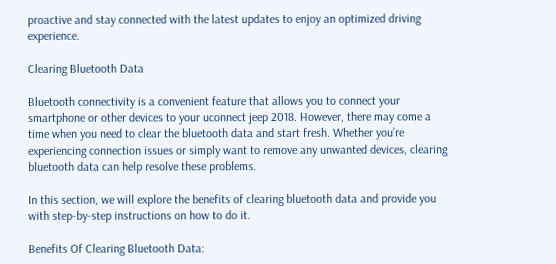proactive and stay connected with the latest updates to enjoy an optimized driving experience.

Clearing Bluetooth Data

Bluetooth connectivity is a convenient feature that allows you to connect your smartphone or other devices to your uconnect jeep 2018. However, there may come a time when you need to clear the bluetooth data and start fresh. Whether you’re experiencing connection issues or simply want to remove any unwanted devices, clearing bluetooth data can help resolve these problems.

In this section, we will explore the benefits of clearing bluetooth data and provide you with step-by-step instructions on how to do it.

Benefits Of Clearing Bluetooth Data: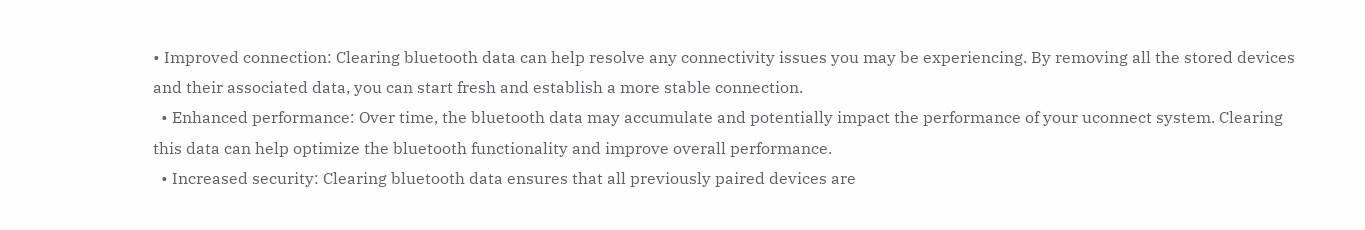• Improved connection: Clearing bluetooth data can help resolve any connectivity issues you may be experiencing. By removing all the stored devices and their associated data, you can start fresh and establish a more stable connection.
  • Enhanced performance: Over time, the bluetooth data may accumulate and potentially impact the performance of your uconnect system. Clearing this data can help optimize the bluetooth functionality and improve overall performance.
  • Increased security: Clearing bluetooth data ensures that all previously paired devices are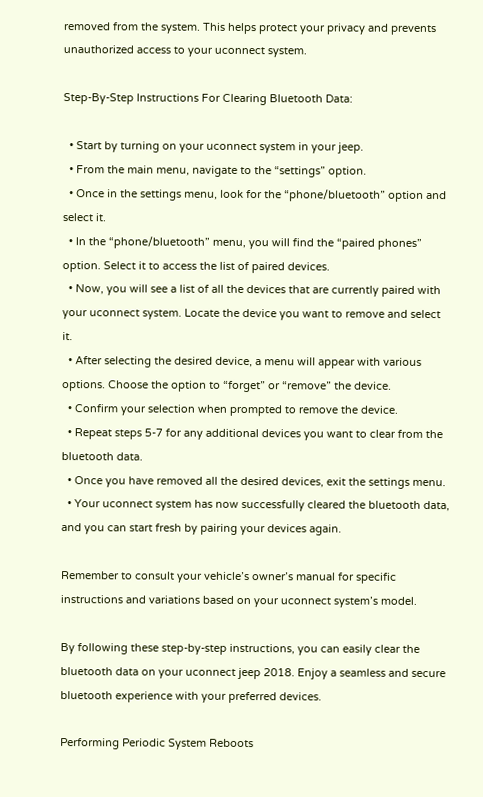removed from the system. This helps protect your privacy and prevents unauthorized access to your uconnect system.

Step-By-Step Instructions For Clearing Bluetooth Data:

  • Start by turning on your uconnect system in your jeep.
  • From the main menu, navigate to the “settings” option.
  • Once in the settings menu, look for the “phone/bluetooth” option and select it.
  • In the “phone/bluetooth” menu, you will find the “paired phones” option. Select it to access the list of paired devices.
  • Now, you will see a list of all the devices that are currently paired with your uconnect system. Locate the device you want to remove and select it.
  • After selecting the desired device, a menu will appear with various options. Choose the option to “forget” or “remove” the device.
  • Confirm your selection when prompted to remove the device.
  • Repeat steps 5-7 for any additional devices you want to clear from the bluetooth data.
  • Once you have removed all the desired devices, exit the settings menu.
  • Your uconnect system has now successfully cleared the bluetooth data, and you can start fresh by pairing your devices again.

Remember to consult your vehicle’s owner’s manual for specific instructions and variations based on your uconnect system’s model.

By following these step-by-step instructions, you can easily clear the bluetooth data on your uconnect jeep 2018. Enjoy a seamless and secure bluetooth experience with your preferred devices.

Performing Periodic System Reboots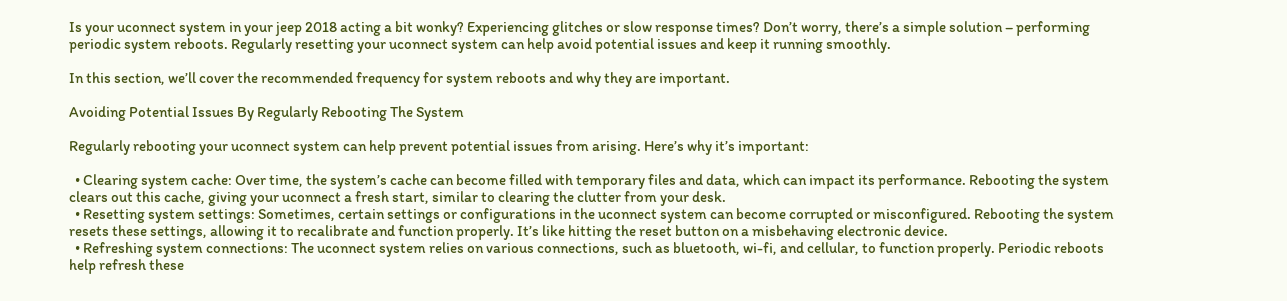Is your uconnect system in your jeep 2018 acting a bit wonky? Experiencing glitches or slow response times? Don’t worry, there’s a simple solution – performing periodic system reboots. Regularly resetting your uconnect system can help avoid potential issues and keep it running smoothly.

In this section, we’ll cover the recommended frequency for system reboots and why they are important.

Avoiding Potential Issues By Regularly Rebooting The System

Regularly rebooting your uconnect system can help prevent potential issues from arising. Here’s why it’s important:

  • Clearing system cache: Over time, the system’s cache can become filled with temporary files and data, which can impact its performance. Rebooting the system clears out this cache, giving your uconnect a fresh start, similar to clearing the clutter from your desk.
  • Resetting system settings: Sometimes, certain settings or configurations in the uconnect system can become corrupted or misconfigured. Rebooting the system resets these settings, allowing it to recalibrate and function properly. It’s like hitting the reset button on a misbehaving electronic device.
  • Refreshing system connections: The uconnect system relies on various connections, such as bluetooth, wi-fi, and cellular, to function properly. Periodic reboots help refresh these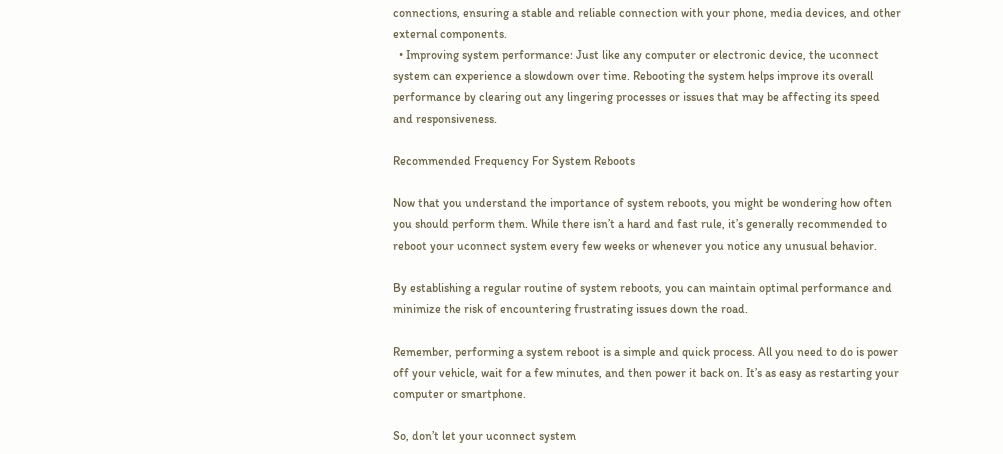connections, ensuring a stable and reliable connection with your phone, media devices, and other external components.
  • Improving system performance: Just like any computer or electronic device, the uconnect system can experience a slowdown over time. Rebooting the system helps improve its overall performance by clearing out any lingering processes or issues that may be affecting its speed and responsiveness.

Recommended Frequency For System Reboots

Now that you understand the importance of system reboots, you might be wondering how often you should perform them. While there isn’t a hard and fast rule, it’s generally recommended to reboot your uconnect system every few weeks or whenever you notice any unusual behavior.

By establishing a regular routine of system reboots, you can maintain optimal performance and minimize the risk of encountering frustrating issues down the road.

Remember, performing a system reboot is a simple and quick process. All you need to do is power off your vehicle, wait for a few minutes, and then power it back on. It’s as easy as restarting your computer or smartphone.

So, don’t let your uconnect system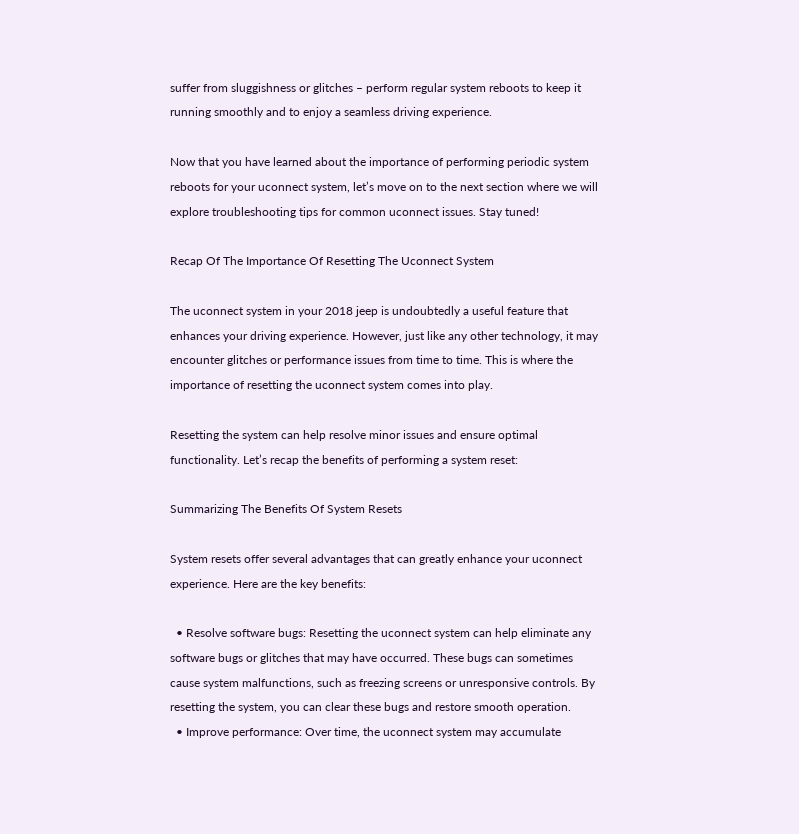suffer from sluggishness or glitches – perform regular system reboots to keep it running smoothly and to enjoy a seamless driving experience.

Now that you have learned about the importance of performing periodic system reboots for your uconnect system, let’s move on to the next section where we will explore troubleshooting tips for common uconnect issues. Stay tuned!

Recap Of The Importance Of Resetting The Uconnect System

The uconnect system in your 2018 jeep is undoubtedly a useful feature that enhances your driving experience. However, just like any other technology, it may encounter glitches or performance issues from time to time. This is where the importance of resetting the uconnect system comes into play.

Resetting the system can help resolve minor issues and ensure optimal functionality. Let’s recap the benefits of performing a system reset:

Summarizing The Benefits Of System Resets

System resets offer several advantages that can greatly enhance your uconnect experience. Here are the key benefits:

  • Resolve software bugs: Resetting the uconnect system can help eliminate any software bugs or glitches that may have occurred. These bugs can sometimes cause system malfunctions, such as freezing screens or unresponsive controls. By resetting the system, you can clear these bugs and restore smooth operation.
  • Improve performance: Over time, the uconnect system may accumulate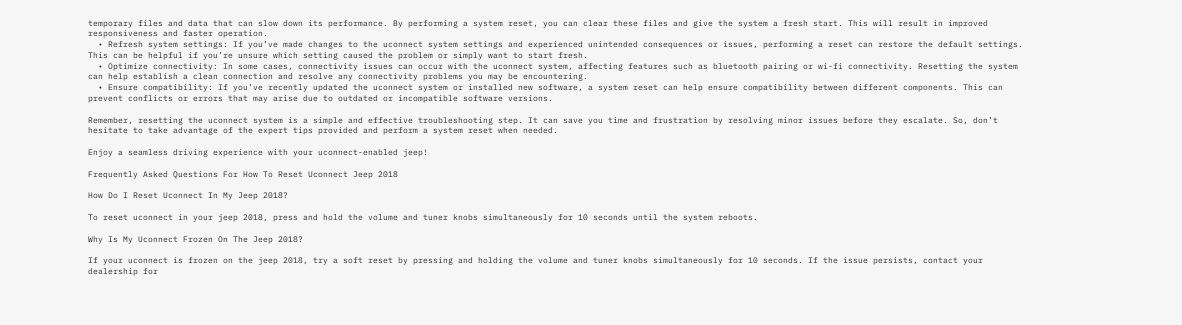temporary files and data that can slow down its performance. By performing a system reset, you can clear these files and give the system a fresh start. This will result in improved responsiveness and faster operation.
  • Refresh system settings: If you’ve made changes to the uconnect system settings and experienced unintended consequences or issues, performing a reset can restore the default settings. This can be helpful if you’re unsure which setting caused the problem or simply want to start fresh.
  • Optimize connectivity: In some cases, connectivity issues can occur with the uconnect system, affecting features such as bluetooth pairing or wi-fi connectivity. Resetting the system can help establish a clean connection and resolve any connectivity problems you may be encountering.
  • Ensure compatibility: If you’ve recently updated the uconnect system or installed new software, a system reset can help ensure compatibility between different components. This can prevent conflicts or errors that may arise due to outdated or incompatible software versions.

Remember, resetting the uconnect system is a simple and effective troubleshooting step. It can save you time and frustration by resolving minor issues before they escalate. So, don’t hesitate to take advantage of the expert tips provided and perform a system reset when needed.

Enjoy a seamless driving experience with your uconnect-enabled jeep!

Frequently Asked Questions For How To Reset Uconnect Jeep 2018

How Do I Reset Uconnect In My Jeep 2018?

To reset uconnect in your jeep 2018, press and hold the volume and tuner knobs simultaneously for 10 seconds until the system reboots.

Why Is My Uconnect Frozen On The Jeep 2018?

If your uconnect is frozen on the jeep 2018, try a soft reset by pressing and holding the volume and tuner knobs simultaneously for 10 seconds. If the issue persists, contact your dealership for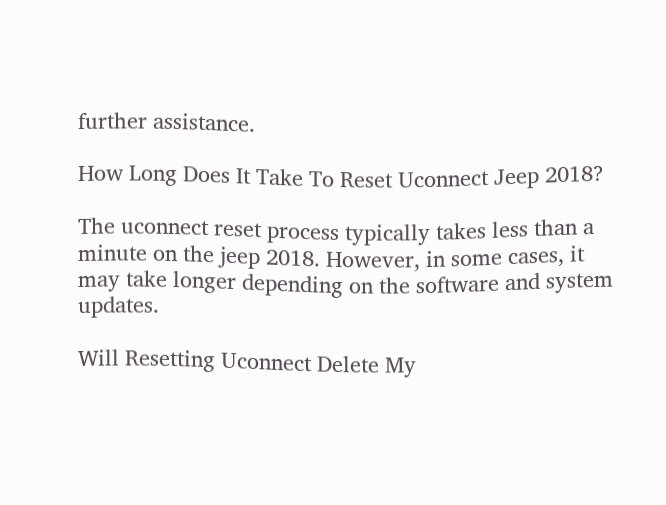further assistance.

How Long Does It Take To Reset Uconnect Jeep 2018?

The uconnect reset process typically takes less than a minute on the jeep 2018. However, in some cases, it may take longer depending on the software and system updates.

Will Resetting Uconnect Delete My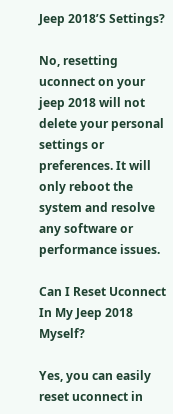Jeep 2018’S Settings?

No, resetting uconnect on your jeep 2018 will not delete your personal settings or preferences. It will only reboot the system and resolve any software or performance issues.

Can I Reset Uconnect In My Jeep 2018 Myself?

Yes, you can easily reset uconnect in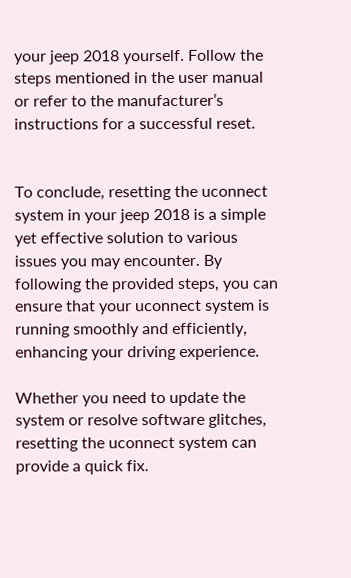your jeep 2018 yourself. Follow the steps mentioned in the user manual or refer to the manufacturer’s instructions for a successful reset.


To conclude, resetting the uconnect system in your jeep 2018 is a simple yet effective solution to various issues you may encounter. By following the provided steps, you can ensure that your uconnect system is running smoothly and efficiently, enhancing your driving experience.

Whether you need to update the system or resolve software glitches, resetting the uconnect system can provide a quick fix.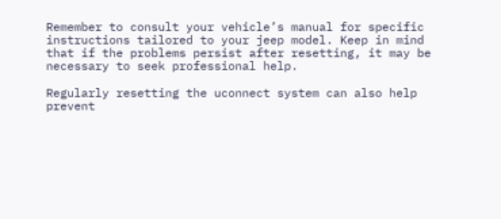Remember to consult your vehicle’s manual for specific instructions tailored to your jeep model. Keep in mind that if the problems persist after resetting, it may be necessary to seek professional help.

Regularly resetting the uconnect system can also help prevent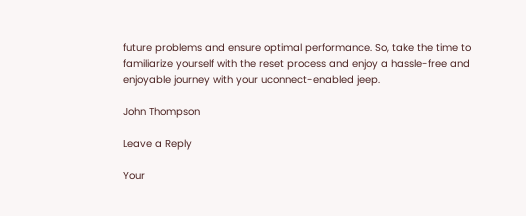future problems and ensure optimal performance. So, take the time to familiarize yourself with the reset process and enjoy a hassle-free and enjoyable journey with your uconnect-enabled jeep.

John Thompson

Leave a Reply

Your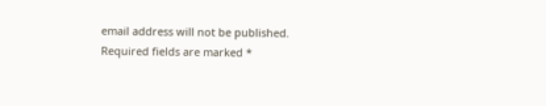email address will not be published. Required fields are marked *